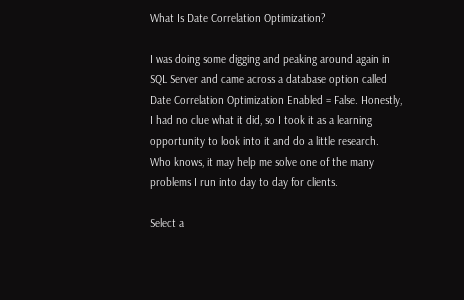What Is Date Correlation Optimization?

I was doing some digging and peaking around again in SQL Server and came across a database option called Date Correlation Optimization Enabled = False. Honestly, I had no clue what it did, so I took it as a learning opportunity to look into it and do a little research. Who knows, it may help me solve one of the many problems I run into day to day for clients.

Select a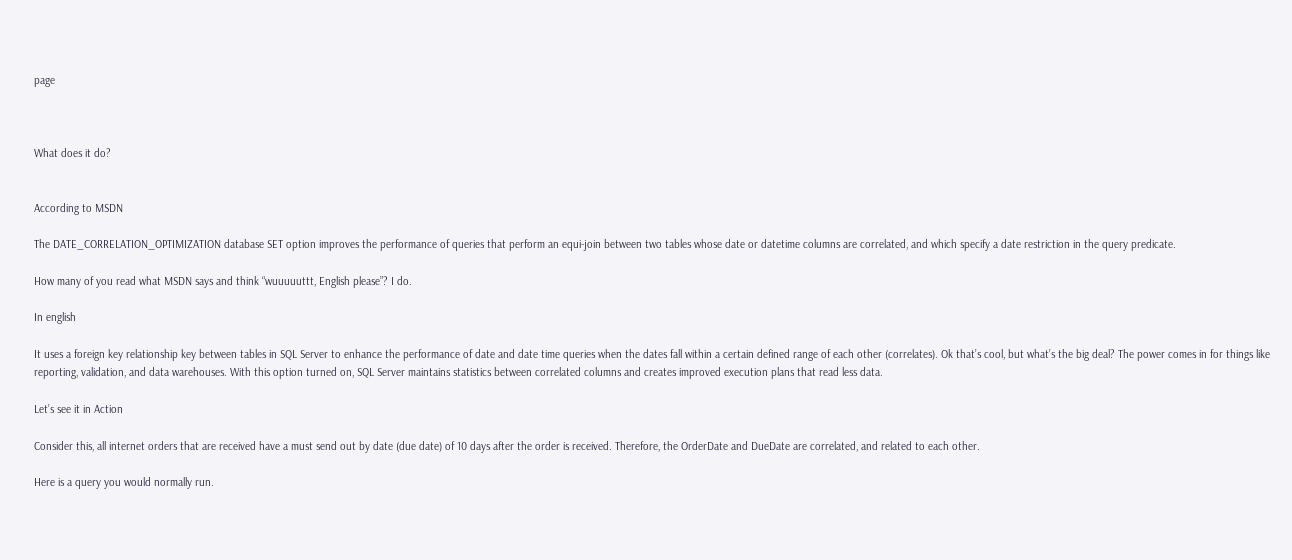page



What does it do?


According to MSDN

The DATE_CORRELATION_OPTIMIZATION database SET option improves the performance of queries that perform an equi-join between two tables whose date or datetime columns are correlated, and which specify a date restriction in the query predicate.

How many of you read what MSDN says and think “wuuuuuttt, English please”? I do.

In english

It uses a foreign key relationship key between tables in SQL Server to enhance the performance of date and date time queries when the dates fall within a certain defined range of each other (correlates). Ok that’s cool, but what’s the big deal? The power comes in for things like reporting, validation, and data warehouses. With this option turned on, SQL Server maintains statistics between correlated columns and creates improved execution plans that read less data.

Let’s see it in Action

Consider this, all internet orders that are received have a must send out by date (due date) of 10 days after the order is received. Therefore, the OrderDate and DueDate are correlated, and related to each other.

Here is a query you would normally run.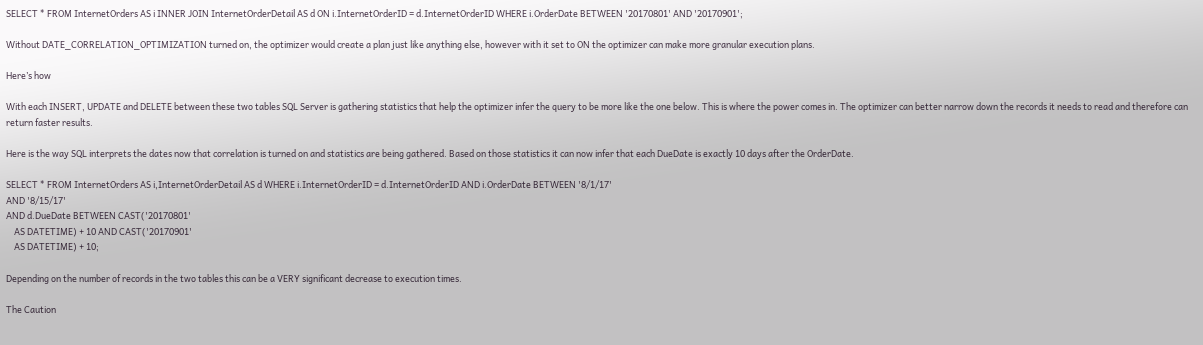SELECT * FROM InternetOrders AS i INNER JOIN InternetOrderDetail AS d ON i.InternetOrderID = d.InternetOrderID WHERE i.OrderDate BETWEEN '20170801' AND '20170901';

Without DATE_CORRELATION_OPTIMIZATION turned on, the optimizer would create a plan just like anything else, however with it set to ON the optimizer can make more granular execution plans.

Here’s how

With each INSERT, UPDATE and DELETE between these two tables SQL Server is gathering statistics that help the optimizer infer the query to be more like the one below. This is where the power comes in. The optimizer can better narrow down the records it needs to read and therefore can return faster results.

Here is the way SQL interprets the dates now that correlation is turned on and statistics are being gathered. Based on those statistics it can now infer that each DueDate is exactly 10 days after the OrderDate.

SELECT * FROM InternetOrders AS i,InternetOrderDetail AS d WHERE i.InternetOrderID = d.InternetOrderID AND i.OrderDate BETWEEN '8/1/17'
AND '8/15/17'
AND d.DueDate BETWEEN CAST('20170801'
    AS DATETIME) + 10 AND CAST('20170901'
    AS DATETIME) + 10;

Depending on the number of records in the two tables this can be a VERY significant decrease to execution times.

The Caution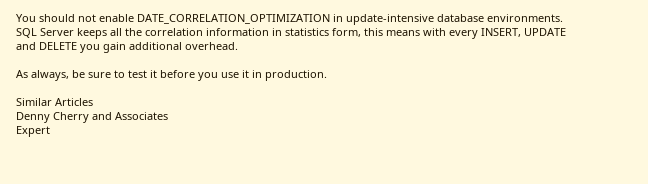You should not enable DATE_CORRELATION_OPTIMIZATION in update-intensive database environments. SQL Server keeps all the correlation information in statistics form, this means with every INSERT, UPDATE and DELETE you gain additional overhead.

As always, be sure to test it before you use it in production.

Similar Articles
Denny Cherry and Associates
Expert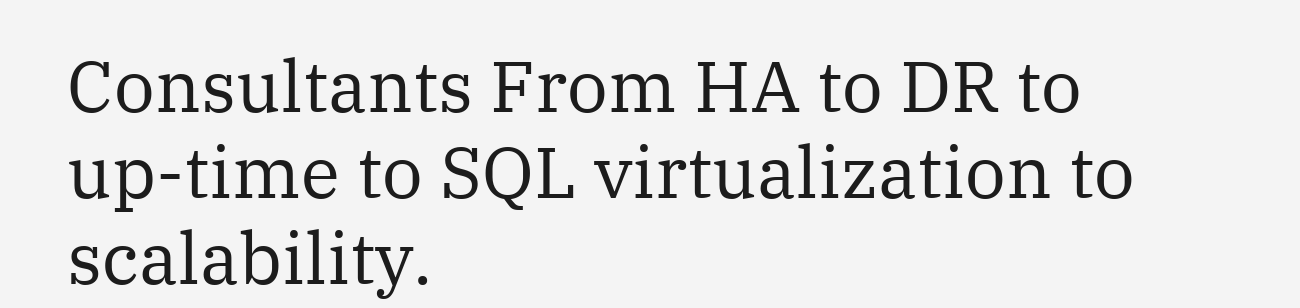Consultants From HA to DR to up-time to SQL virtualization to scalability.